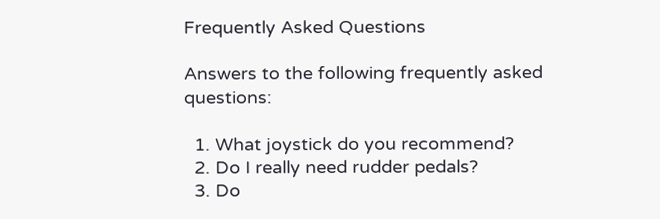Frequently Asked Questions

Answers to the following frequently asked questions:

  1. What joystick do you recommend?
  2. Do I really need rudder pedals?
  3. Do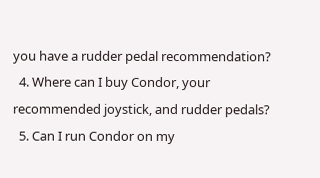you have a rudder pedal recommendation?
  4. Where can I buy Condor, your recommended joystick, and rudder pedals?
  5. Can I run Condor on my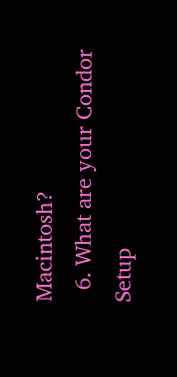Macintosh?
  6. What are your Condor Setup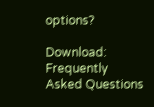options?

Download: Frequently Asked Questions